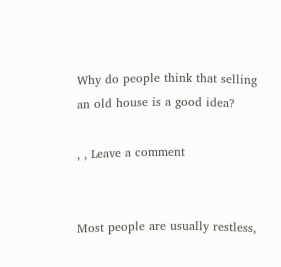Why do people think that selling an old house is a good idea?

, , Leave a comment


Most people are usually restless,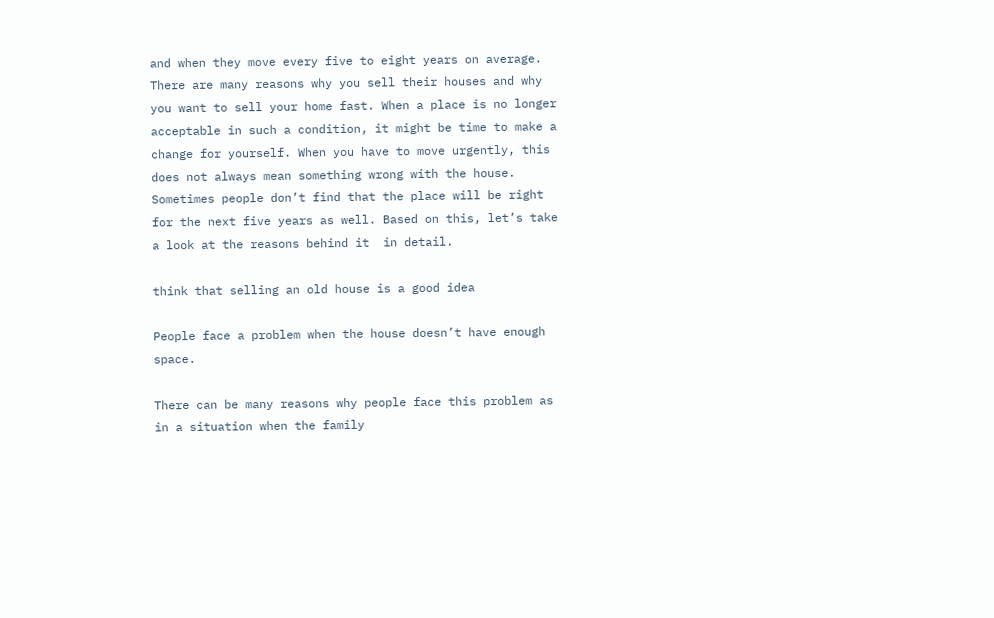and when they move every five to eight years on average. There are many reasons why you sell their houses and why you want to sell your home fast. When a place is no longer acceptable in such a condition, it might be time to make a change for yourself. When you have to move urgently, this does not always mean something wrong with the house. Sometimes people don’t find that the place will be right for the next five years as well. Based on this, let’s take a look at the reasons behind it  in detail.

think that selling an old house is a good idea

People face a problem when the house doesn’t have enough space.

There can be many reasons why people face this problem as in a situation when the family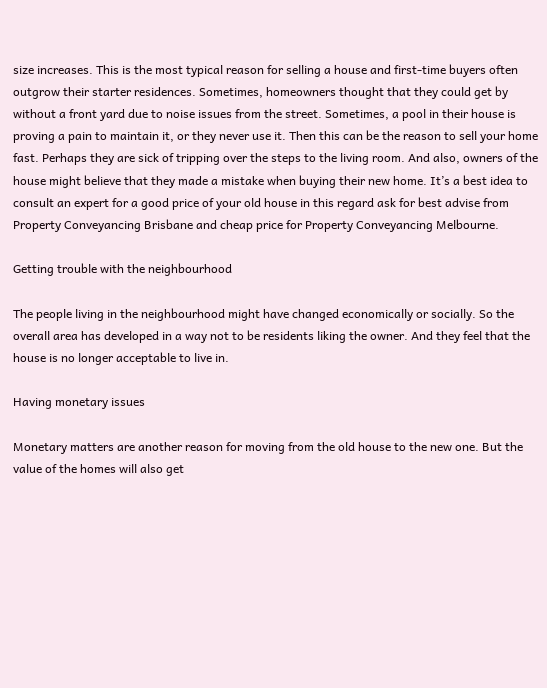size increases. This is the most typical reason for selling a house and first-time buyers often outgrow their starter residences. Sometimes, homeowners thought that they could get by without a front yard due to noise issues from the street. Sometimes, a pool in their house is proving a pain to maintain it, or they never use it. Then this can be the reason to sell your home fast. Perhaps they are sick of tripping over the steps to the living room. And also, owners of the house might believe that they made a mistake when buying their new home. It’s a best idea to consult an expert for a good price of your old house in this regard ask for best advise from Property Conveyancing Brisbane and cheap price for Property Conveyancing Melbourne.

Getting trouble with the neighbourhood

The people living in the neighbourhood might have changed economically or socially. So the overall area has developed in a way not to be residents liking the owner. And they feel that the house is no longer acceptable to live in.

Having monetary issues

Monetary matters are another reason for moving from the old house to the new one. But the value of the homes will also get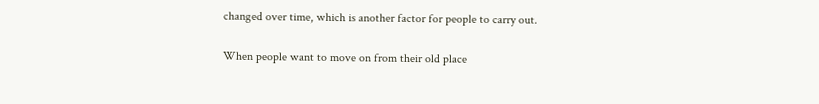changed over time, which is another factor for people to carry out.

When people want to move on from their old place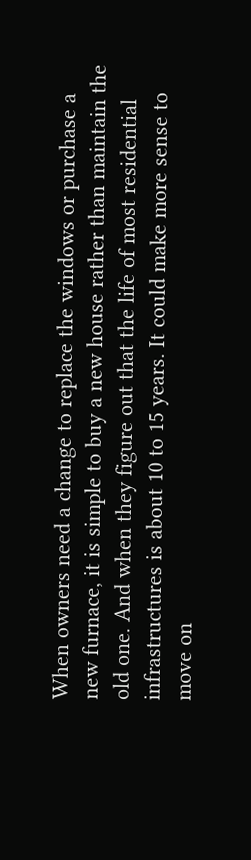When owners need a change to replace the windows or purchase a new furnace, it is simple to buy a new house rather than maintain the old one. And when they figure out that the life of most residential infrastructures is about 10 to 15 years. It could make more sense to move on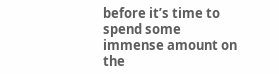before it’s time to spend some immense amount on the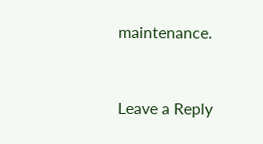maintenance.


Leave a Reply